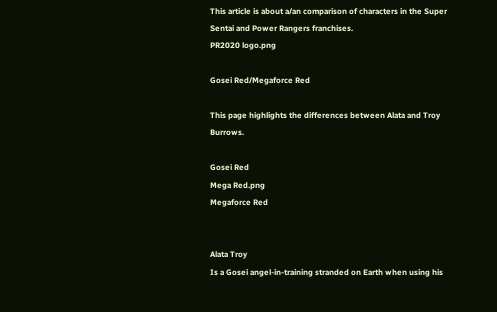This article is about a/an comparison of characters in the Super Sentai and Power Rangers franchises.
PR2020 logo.png

Gosei Red/Megaforce Red

This page highlights the differences between Alata and Troy Burrows.

Gosei Red
Mega Red.png
Megaforce Red


Alata Troy
Is a Gosei angel-in-training stranded on Earth when using his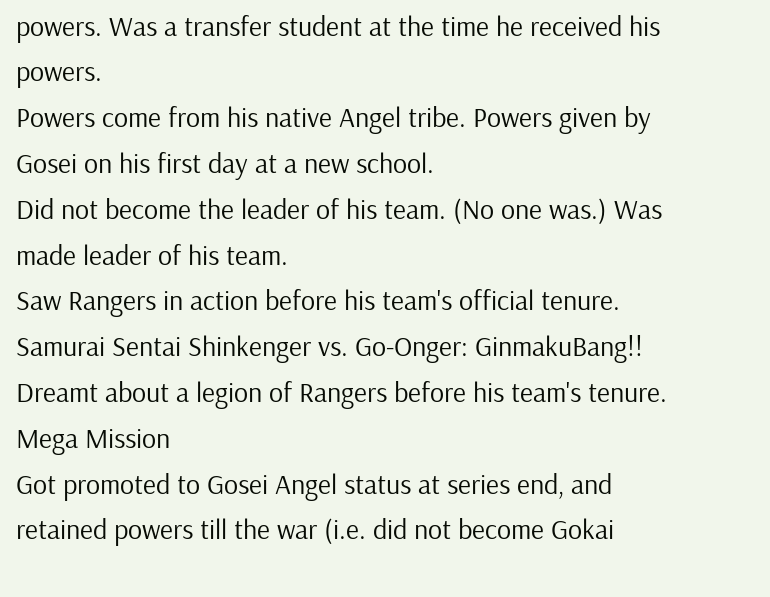powers. Was a transfer student at the time he received his powers.
Powers come from his native Angel tribe. Powers given by Gosei on his first day at a new school.
Did not become the leader of his team. (No one was.) Was made leader of his team.
Saw Rangers in action before his team's official tenure. Samurai Sentai Shinkenger vs. Go-Onger: GinmakuBang!! Dreamt about a legion of Rangers before his team's tenure. Mega Mission
Got promoted to Gosei Angel status at series end, and retained powers till the war (i.e. did not become Gokai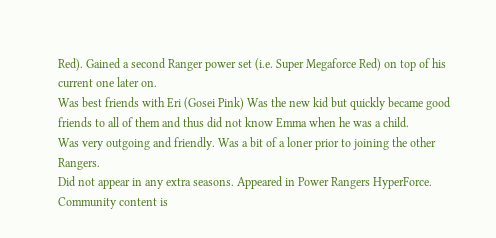Red). Gained a second Ranger power set (i.e. Super Megaforce Red) on top of his current one later on.
Was best friends with Eri (Gosei Pink) Was the new kid but quickly became good friends to all of them and thus did not know Emma when he was a child.
Was very outgoing and friendly. Was a bit of a loner prior to joining the other Rangers.
Did not appear in any extra seasons. Appeared in Power Rangers HyperForce.
Community content is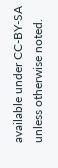available under CC-BY-SA unless otherwise noted.